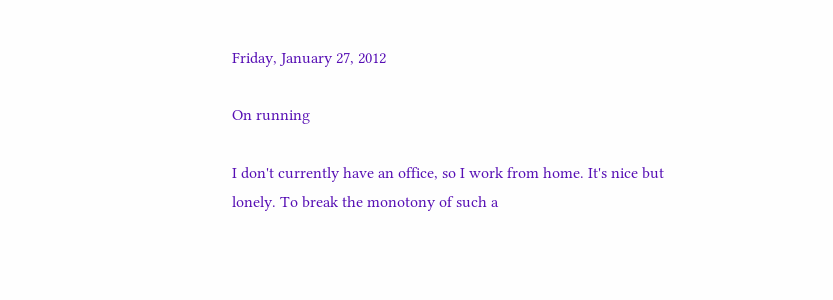Friday, January 27, 2012

On running

I don't currently have an office, so I work from home. It's nice but lonely. To break the monotony of such a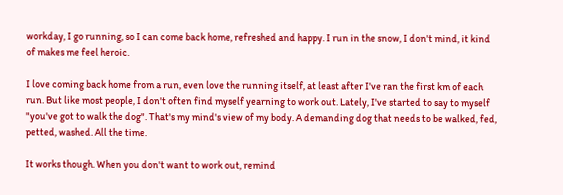workday, I go running, so I can come back home, refreshed and happy. I run in the snow, I don't mind, it kind of makes me feel heroic.

I love coming back home from a run, even love the running itself, at least after I've ran the first km of each run. But like most people, I don't often find myself yearning to work out. Lately, I've started to say to myself "you've got to walk the dog". That's my mind's view of my body. A demanding dog that needs to be walked, fed, petted, washed. All the time.

It works though. When you don't want to work out, remind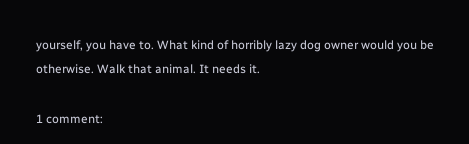yourself, you have to. What kind of horribly lazy dog owner would you be otherwise. Walk that animal. It needs it.

1 comment: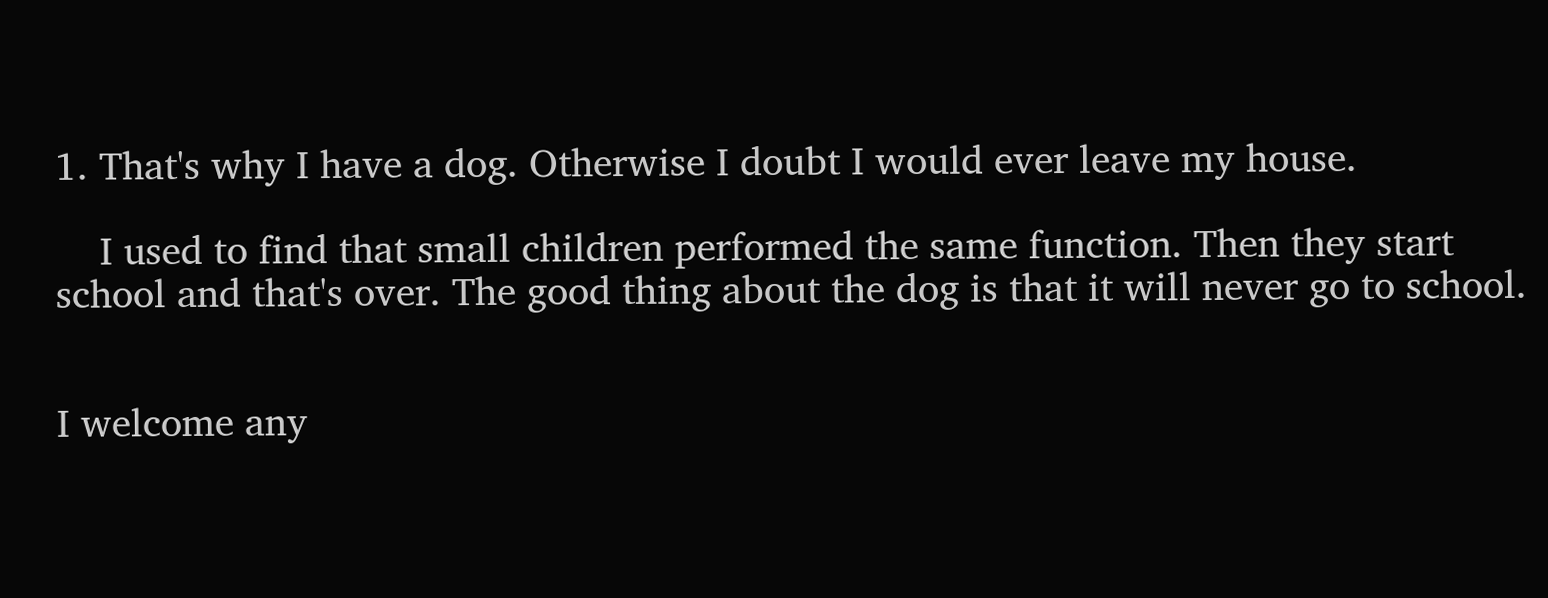1. That's why I have a dog. Otherwise I doubt I would ever leave my house.

    I used to find that small children performed the same function. Then they start school and that's over. The good thing about the dog is that it will never go to school.


I welcome any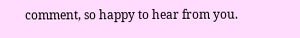comment, so happy to hear from you.